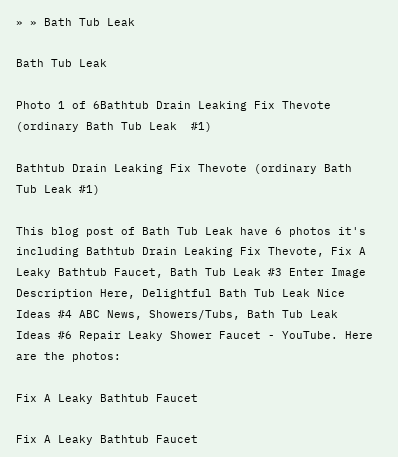» » Bath Tub Leak

Bath Tub Leak

Photo 1 of 6Bathtub Drain Leaking Fix Thevote (ordinary Bath Tub Leak  #1)

Bathtub Drain Leaking Fix Thevote (ordinary Bath Tub Leak #1)

This blog post of Bath Tub Leak have 6 photos it's including Bathtub Drain Leaking Fix Thevote, Fix A Leaky Bathtub Faucet, Bath Tub Leak #3 Enter Image Description Here, Delightful Bath Tub Leak Nice Ideas #4 ABC News, Showers/Tubs, Bath Tub Leak Ideas #6 Repair Leaky Shower Faucet - YouTube. Here are the photos:

Fix A Leaky Bathtub Faucet

Fix A Leaky Bathtub Faucet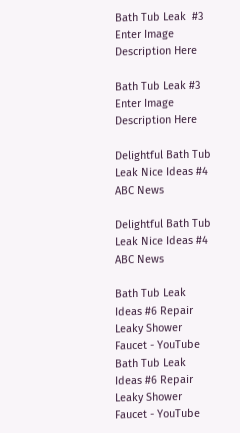Bath Tub Leak  #3 Enter Image Description Here

Bath Tub Leak #3 Enter Image Description Here

Delightful Bath Tub Leak Nice Ideas #4 ABC News

Delightful Bath Tub Leak Nice Ideas #4 ABC News

Bath Tub Leak Ideas #6 Repair Leaky Shower Faucet - YouTube
Bath Tub Leak Ideas #6 Repair Leaky Shower Faucet - YouTube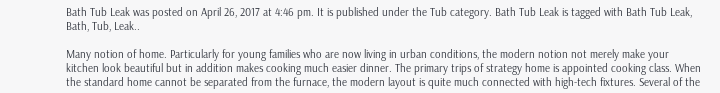Bath Tub Leak was posted on April 26, 2017 at 4:46 pm. It is published under the Tub category. Bath Tub Leak is tagged with Bath Tub Leak, Bath, Tub, Leak..

Many notion of home. Particularly for young families who are now living in urban conditions, the modern notion not merely make your kitchen look beautiful but in addition makes cooking much easier dinner. The primary trips of strategy home is appointed cooking class. When the standard home cannot be separated from the furnace, the modern layout is quite much connected with high-tech fixtures. Several of the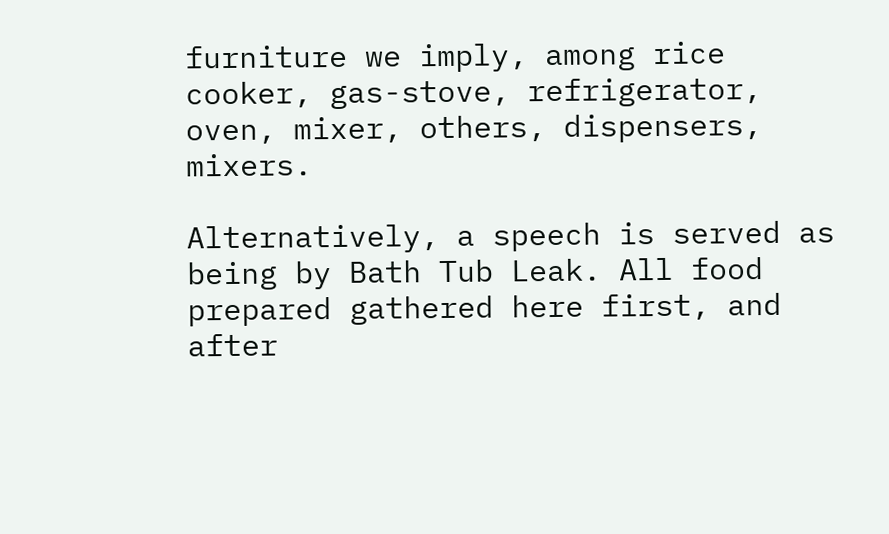furniture we imply, among rice cooker, gas-stove, refrigerator, oven, mixer, others, dispensers, mixers.

Alternatively, a speech is served as being by Bath Tub Leak. All food prepared gathered here first, and after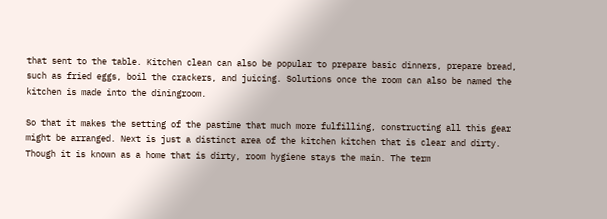that sent to the table. Kitchen clean can also be popular to prepare basic dinners, prepare bread, such as fried eggs, boil the crackers, and juicing. Solutions once the room can also be named the kitchen is made into the diningroom.

So that it makes the setting of the pastime that much more fulfilling, constructing all this gear might be arranged. Next is just a distinct area of the kitchen kitchen that is clear and dirty. Though it is known as a home that is dirty, room hygiene stays the main. The term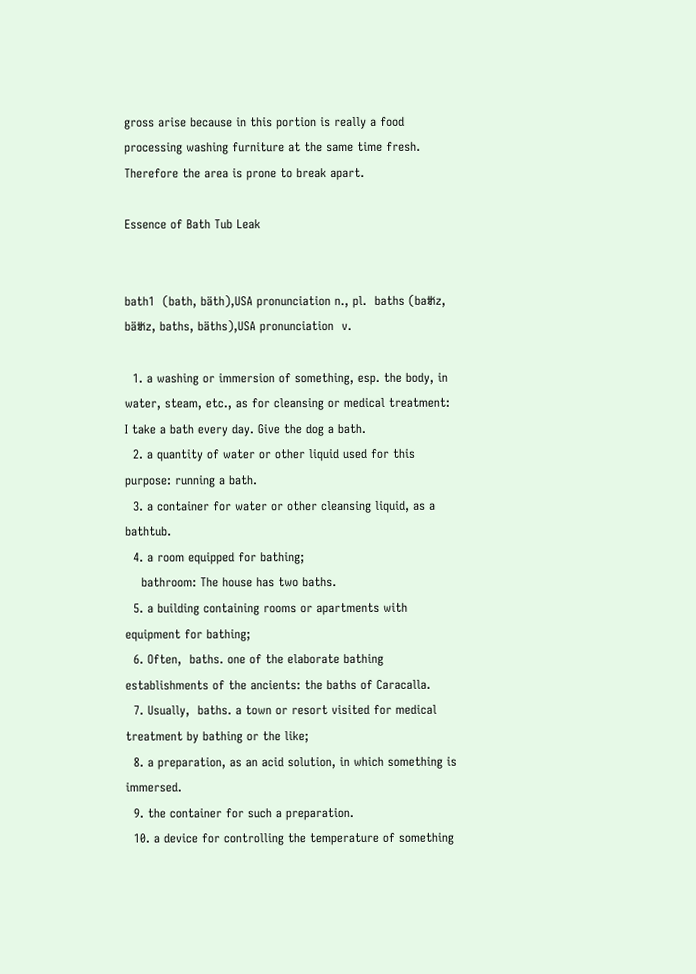gross arise because in this portion is really a food processing washing furniture at the same time fresh. Therefore the area is prone to break apart.

Essence of Bath Tub Leak


bath1  (bath, bäth),USA pronunciation n., pl.  baths (baᵺz, bäᵺz, baths, bäths),USA pronunciation  v.

  1. a washing or immersion of something, esp. the body, in water, steam, etc., as for cleansing or medical treatment: I take a bath every day. Give the dog a bath.
  2. a quantity of water or other liquid used for this purpose: running a bath.
  3. a container for water or other cleansing liquid, as a bathtub.
  4. a room equipped for bathing;
    bathroom: The house has two baths.
  5. a building containing rooms or apartments with equipment for bathing;
  6. Often,  baths. one of the elaborate bathing establishments of the ancients: the baths of Caracalla.
  7. Usually,  baths. a town or resort visited for medical treatment by bathing or the like;
  8. a preparation, as an acid solution, in which something is immersed.
  9. the container for such a preparation.
  10. a device for controlling the temperature of something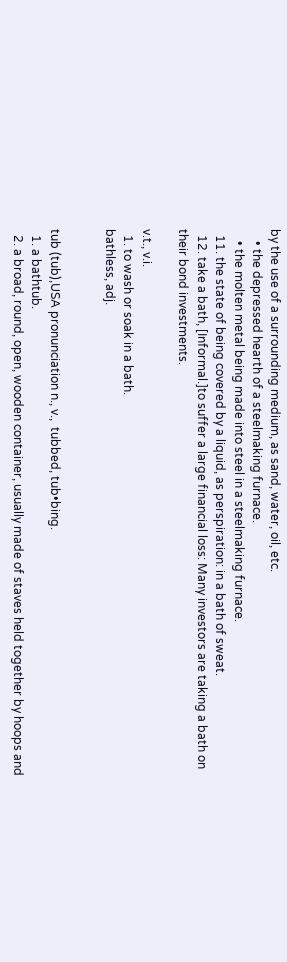by the use of a surrounding medium, as sand, water, oil, etc.
    • the depressed hearth of a steelmaking furnace.
    • the molten metal being made into steel in a steelmaking furnace.
  11. the state of being covered by a liquid, as perspiration: in a bath of sweat.
  12. take a bath, [Informal.]to suffer a large financial loss: Many investors are taking a bath on their bond investments.

v.t., v.i.
  1. to wash or soak in a bath.
bathless, adj.


tub (tub),USA pronunciation n., v.,  tubbed, tub•bing.
  1. a bathtub.
  2. a broad, round, open, wooden container, usually made of staves held together by hoops and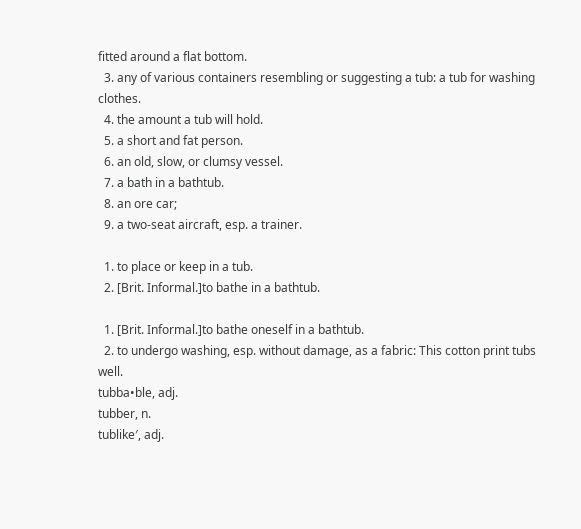fitted around a flat bottom.
  3. any of various containers resembling or suggesting a tub: a tub for washing clothes.
  4. the amount a tub will hold.
  5. a short and fat person.
  6. an old, slow, or clumsy vessel.
  7. a bath in a bathtub.
  8. an ore car;
  9. a two-seat aircraft, esp. a trainer.

  1. to place or keep in a tub.
  2. [Brit. Informal.]to bathe in a bathtub.

  1. [Brit. Informal.]to bathe oneself in a bathtub.
  2. to undergo washing, esp. without damage, as a fabric: This cotton print tubs well.
tubba•ble, adj.
tubber, n.
tublike′, adj.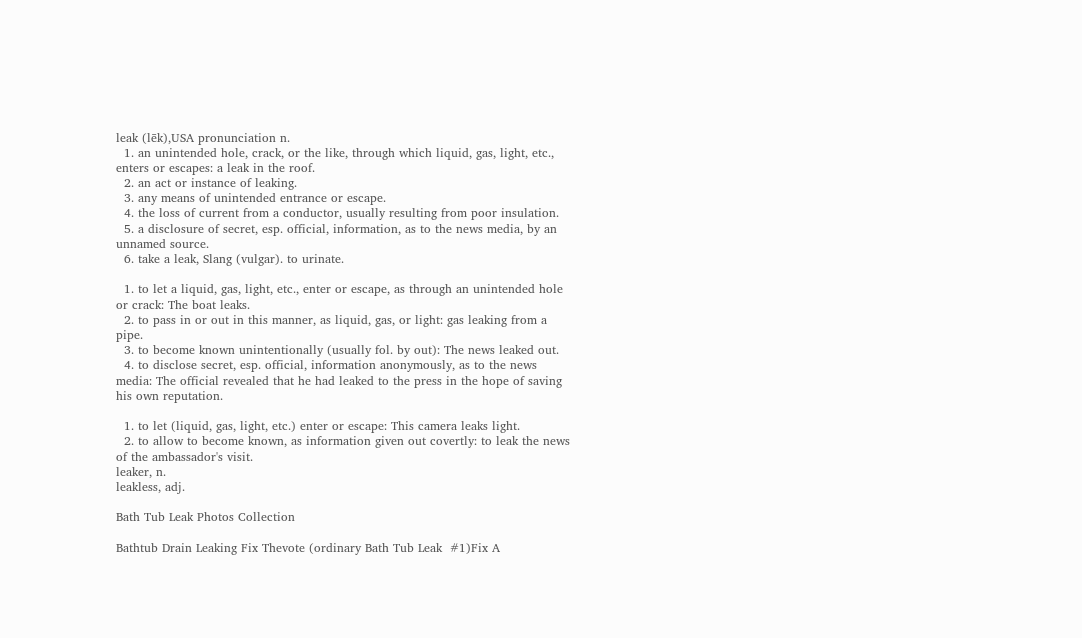leak (lēk),USA pronunciation n.
  1. an unintended hole, crack, or the like, through which liquid, gas, light, etc., enters or escapes: a leak in the roof.
  2. an act or instance of leaking.
  3. any means of unintended entrance or escape.
  4. the loss of current from a conductor, usually resulting from poor insulation.
  5. a disclosure of secret, esp. official, information, as to the news media, by an unnamed source.
  6. take a leak, Slang (vulgar). to urinate.

  1. to let a liquid, gas, light, etc., enter or escape, as through an unintended hole or crack: The boat leaks.
  2. to pass in or out in this manner, as liquid, gas, or light: gas leaking from a pipe.
  3. to become known unintentionally (usually fol. by out): The news leaked out.
  4. to disclose secret, esp. official, information anonymously, as to the news media: The official revealed that he had leaked to the press in the hope of saving his own reputation.

  1. to let (liquid, gas, light, etc.) enter or escape: This camera leaks light.
  2. to allow to become known, as information given out covertly: to leak the news of the ambassador's visit.
leaker, n.
leakless, adj.

Bath Tub Leak Photos Collection

Bathtub Drain Leaking Fix Thevote (ordinary Bath Tub Leak  #1)Fix A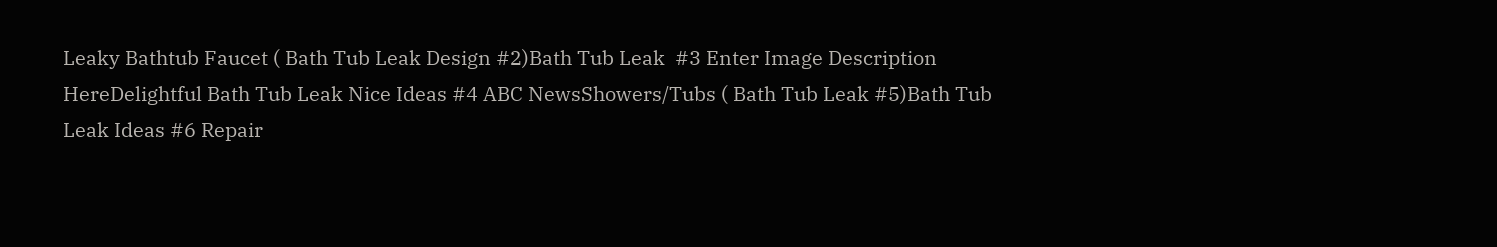Leaky Bathtub Faucet ( Bath Tub Leak Design #2)Bath Tub Leak  #3 Enter Image Description HereDelightful Bath Tub Leak Nice Ideas #4 ABC NewsShowers/Tubs ( Bath Tub Leak #5)Bath Tub Leak Ideas #6 Repair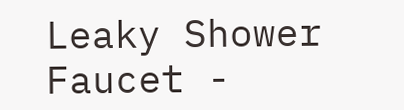Leaky Shower Faucet -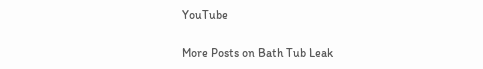YouTube

More Posts on Bath Tub Leak